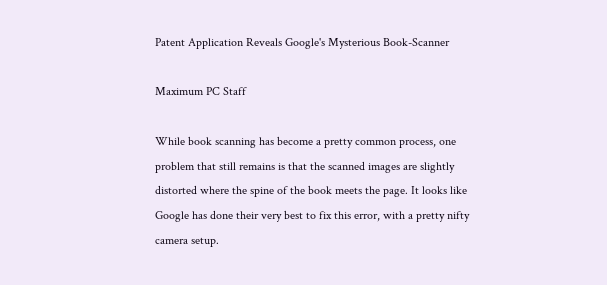Patent Application Reveals Google's Mysterious Book-Scanner

Maximum PC Staff

While book scanning has become a pretty common process, one problem that still remains is that the scanned images are slightly distorted where the spine of the book meets the page. It looks like Google has done their very best to fix this error, with a pretty nifty camera setup.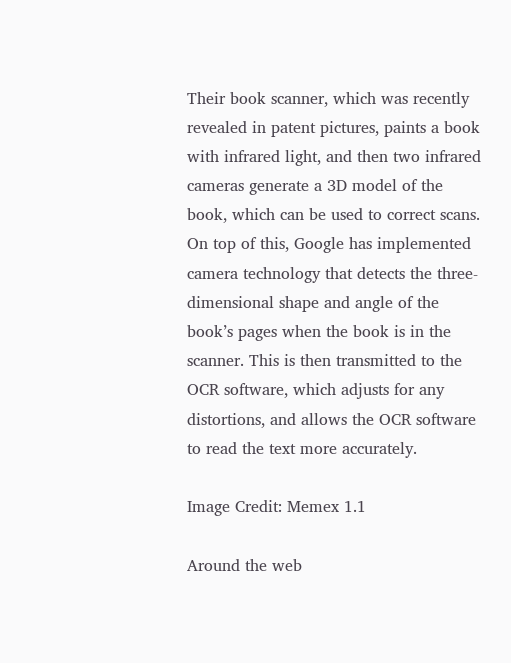Their book scanner, which was recently revealed in patent pictures, paints a book with infrared light, and then two infrared cameras generate a 3D model of the book, which can be used to correct scans. On top of this, Google has implemented camera technology that detects the three-dimensional shape and angle of the book’s pages when the book is in the scanner. This is then transmitted to the OCR software, which adjusts for any distortions, and allows the OCR software to read the text more accurately.

Image Credit: Memex 1.1

Around the web